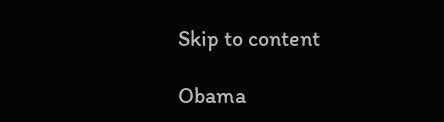Skip to content

Obama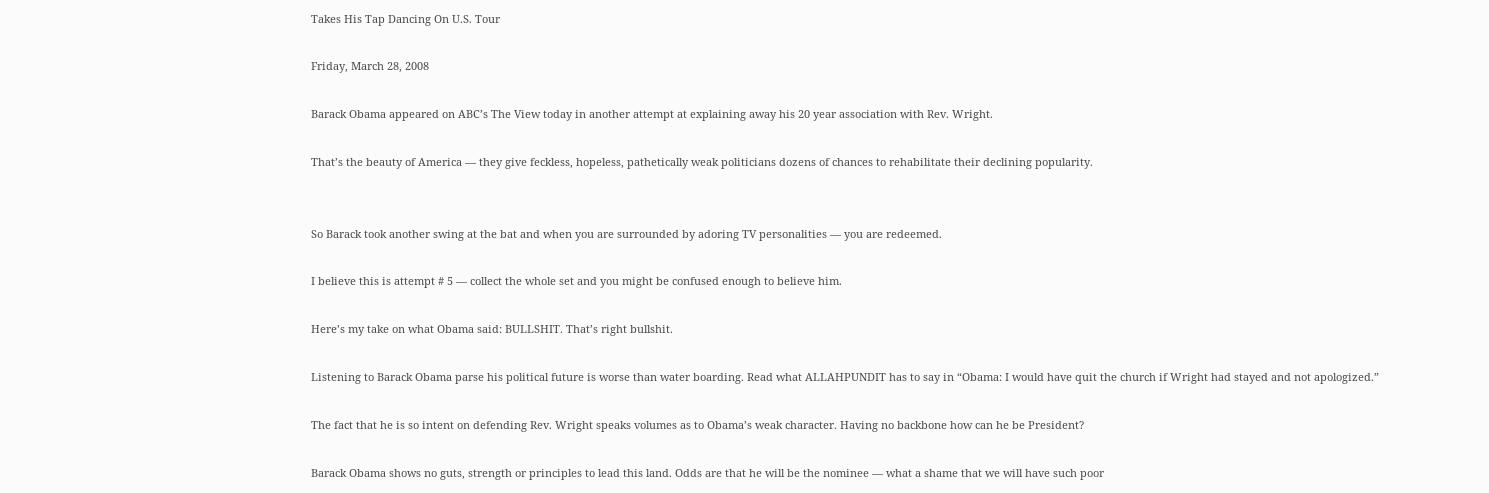Takes His Tap Dancing On U.S. Tour

Friday, March 28, 2008

Barack Obama appeared on ABC’s The View today in another attempt at explaining away his 20 year association with Rev. Wright.

That’s the beauty of America — they give feckless, hopeless, pathetically weak politicians dozens of chances to rehabilitate their declining popularity.


So Barack took another swing at the bat and when you are surrounded by adoring TV personalities — you are redeemed.

I believe this is attempt # 5 — collect the whole set and you might be confused enough to believe him.

Here’s my take on what Obama said: BULLSHIT. That’s right bullshit.

Listening to Barack Obama parse his political future is worse than water boarding. Read what ALLAHPUNDIT has to say in “Obama: I would have quit the church if Wright had stayed and not apologized.”

The fact that he is so intent on defending Rev. Wright speaks volumes as to Obama’s weak character. Having no backbone how can he be President?

Barack Obama shows no guts, strength or principles to lead this land. Odds are that he will be the nominee — what a shame that we will have such poor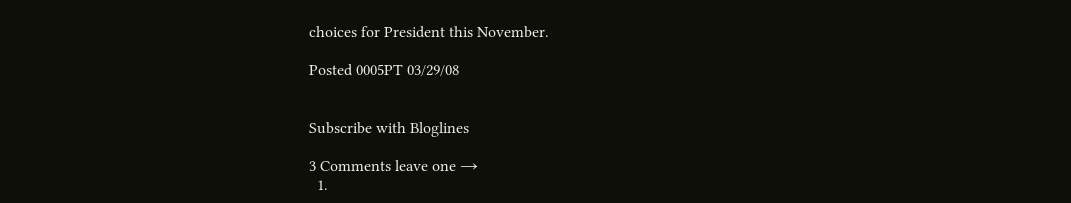choices for President this November.

Posted 0005PT 03/29/08


Subscribe with Bloglines

3 Comments leave one →
  1.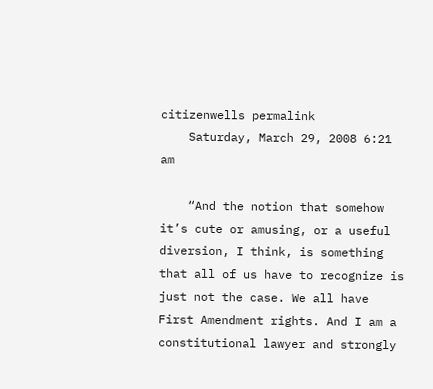citizenwells permalink
    Saturday, March 29, 2008 6:21 am

    “And the notion that somehow it’s cute or amusing, or a useful diversion, I think, is something that all of us have to recognize is just not the case. We all have First Amendment rights. And I am a constitutional lawyer and strongly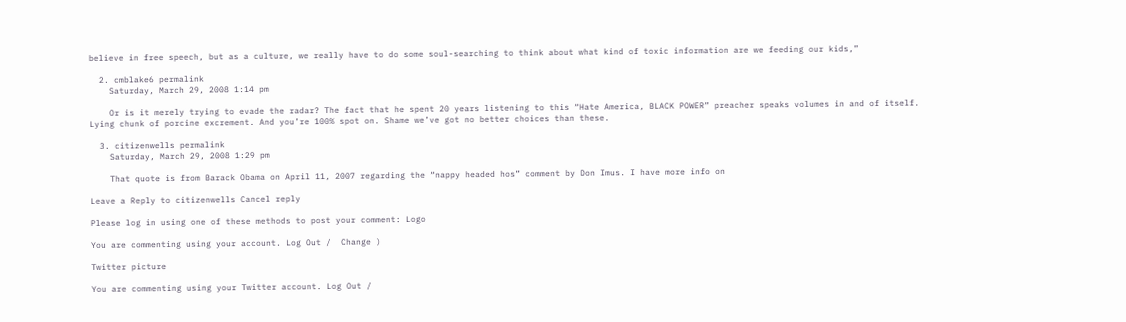believe in free speech, but as a culture, we really have to do some soul-searching to think about what kind of toxic information are we feeding our kids,”

  2. cmblake6 permalink
    Saturday, March 29, 2008 1:14 pm

    Or is it merely trying to evade the radar? The fact that he spent 20 years listening to this “Hate America, BLACK POWER” preacher speaks volumes in and of itself. Lying chunk of porcine excrement. And you’re 100% spot on. Shame we’ve got no better choices than these.

  3. citizenwells permalink
    Saturday, March 29, 2008 1:29 pm

    That quote is from Barack Obama on April 11, 2007 regarding the “nappy headed hos” comment by Don Imus. I have more info on

Leave a Reply to citizenwells Cancel reply

Please log in using one of these methods to post your comment: Logo

You are commenting using your account. Log Out /  Change )

Twitter picture

You are commenting using your Twitter account. Log Out /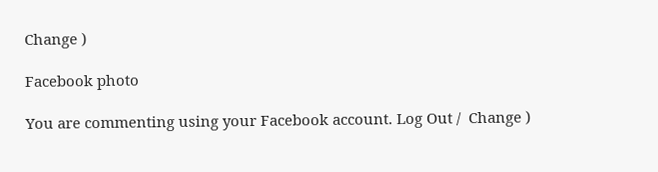Change )

Facebook photo

You are commenting using your Facebook account. Log Out /  Change )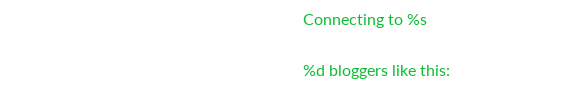Connecting to %s

%d bloggers like this: